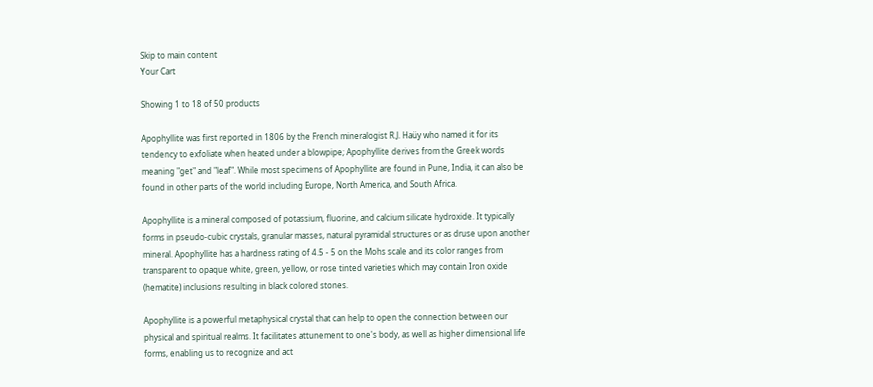Skip to main content
Your Cart

Showing 1 to 18 of 50 products

Apophyllite was first reported in 1806 by the French mineralogist R.J. Haüy who named it for its tendency to exfoliate when heated under a blowpipe; Apophyllite derives from the Greek words meaning "get" and "leaf". While most specimens of Apophyllite are found in Pune, India, it can also be found in other parts of the world including Europe, North America, and South Africa.

Apophyllite is a mineral composed of potassium, fluorine, and calcium silicate hydroxide. It typically forms in pseudo-cubic crystals, granular masses, natural pyramidal structures or as druse upon another mineral. Apophyllite has a hardness rating of 4.5 - 5 on the Mohs scale and its color ranges from transparent to opaque white, green, yellow, or rose tinted varieties which may contain Iron oxide (hematite) inclusions resulting in black colored stones.

Apophyllite is a powerful metaphysical crystal that can help to open the connection between our physical and spiritual realms. It facilitates attunement to one's body, as well as higher dimensional life forms, enabling us to recognize and act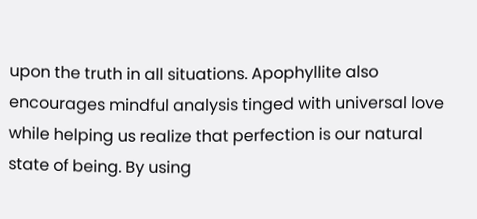upon the truth in all situations. Apophyllite also encourages mindful analysis tinged with universal love while helping us realize that perfection is our natural state of being. By using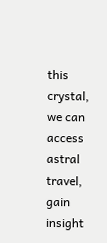this crystal, we can access astral travel, gain insight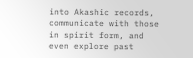into Akashic records, communicate with those in spirit form, and even explore past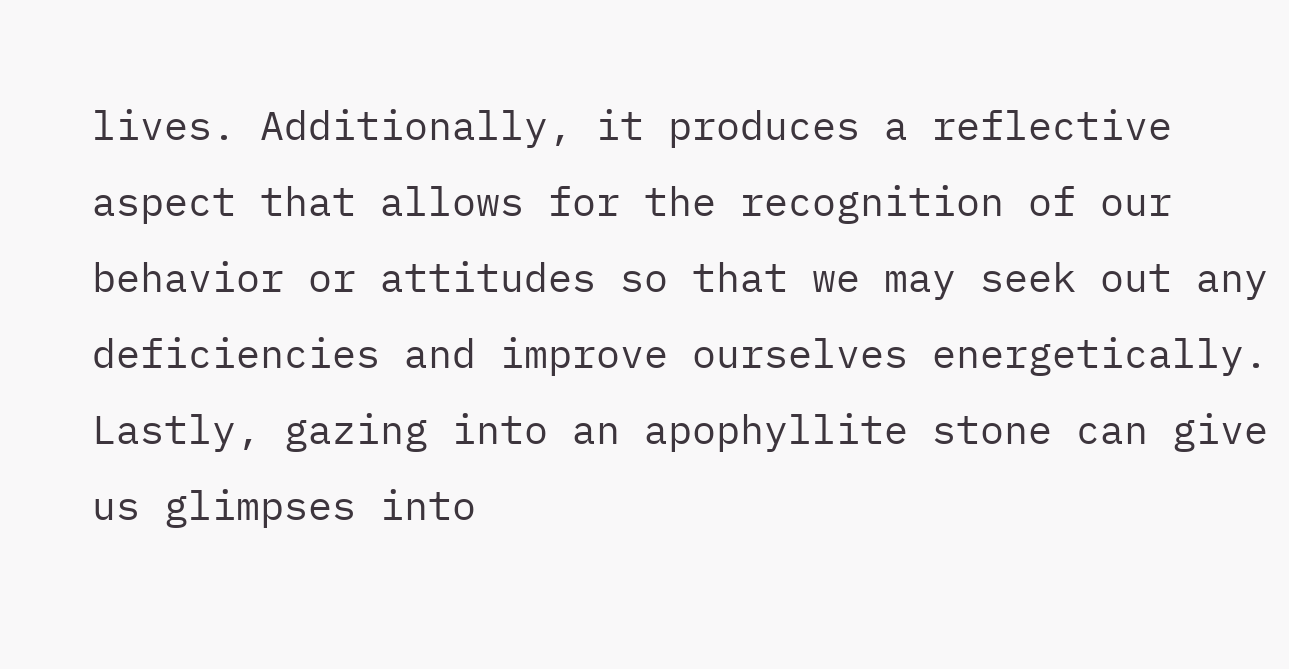lives. Additionally, it produces a reflective aspect that allows for the recognition of our behavior or attitudes so that we may seek out any deficiencies and improve ourselves energetically. Lastly, gazing into an apophyllite stone can give us glimpses into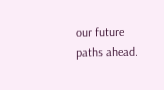our future paths ahead.